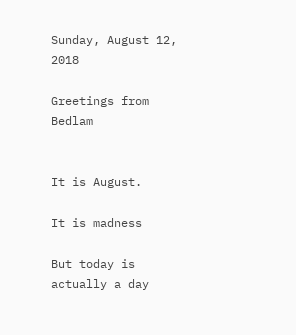Sunday, August 12, 2018

Greetings from Bedlam


It is August.

It is madness

But today is actually a day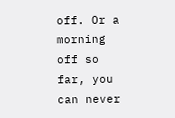off. Or a morning off so far, you can never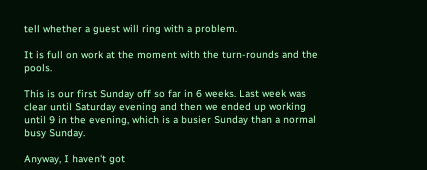tell whether a guest will ring with a problem.

It is full on work at the moment with the turn-rounds and the pools.

This is our first Sunday off so far in 6 weeks. Last week was clear until Saturday evening and then we ended up working until 9 in the evening, which is a busier Sunday than a normal busy Sunday.

Anyway, I haven't got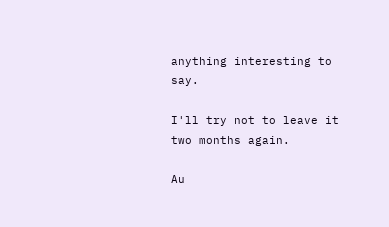anything interesting to say.

I'll try not to leave it two months again.

Au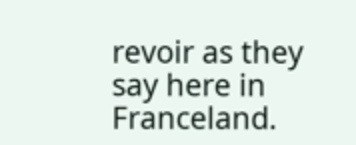revoir as they say here in Franceland.